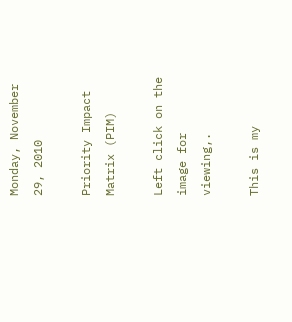Monday, November 29, 2010

Priority Impact Matrix (PIM)

Left click on the image for viewing,.

This is my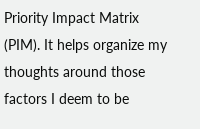Priority Impact Matrix (PIM). It helps organize my thoughts around those factors I deem to be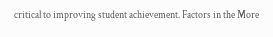critical to improving student achievement. Factors in the More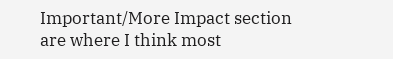Important/More Impact section are where I think most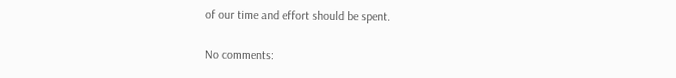of our time and effort should be spent.

No comments: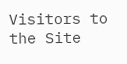Visitors to the Site